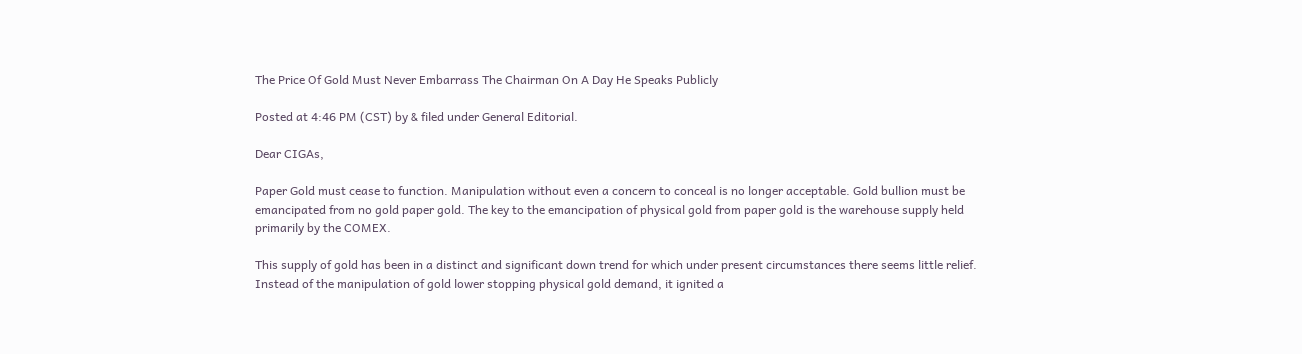The Price Of Gold Must Never Embarrass The Chairman On A Day He Speaks Publicly

Posted at 4:46 PM (CST) by & filed under General Editorial.

Dear CIGAs,

Paper Gold must cease to function. Manipulation without even a concern to conceal is no longer acceptable. Gold bullion must be emancipated from no gold paper gold. The key to the emancipation of physical gold from paper gold is the warehouse supply held primarily by the COMEX.

This supply of gold has been in a distinct and significant down trend for which under present circumstances there seems little relief. Instead of the manipulation of gold lower stopping physical gold demand, it ignited a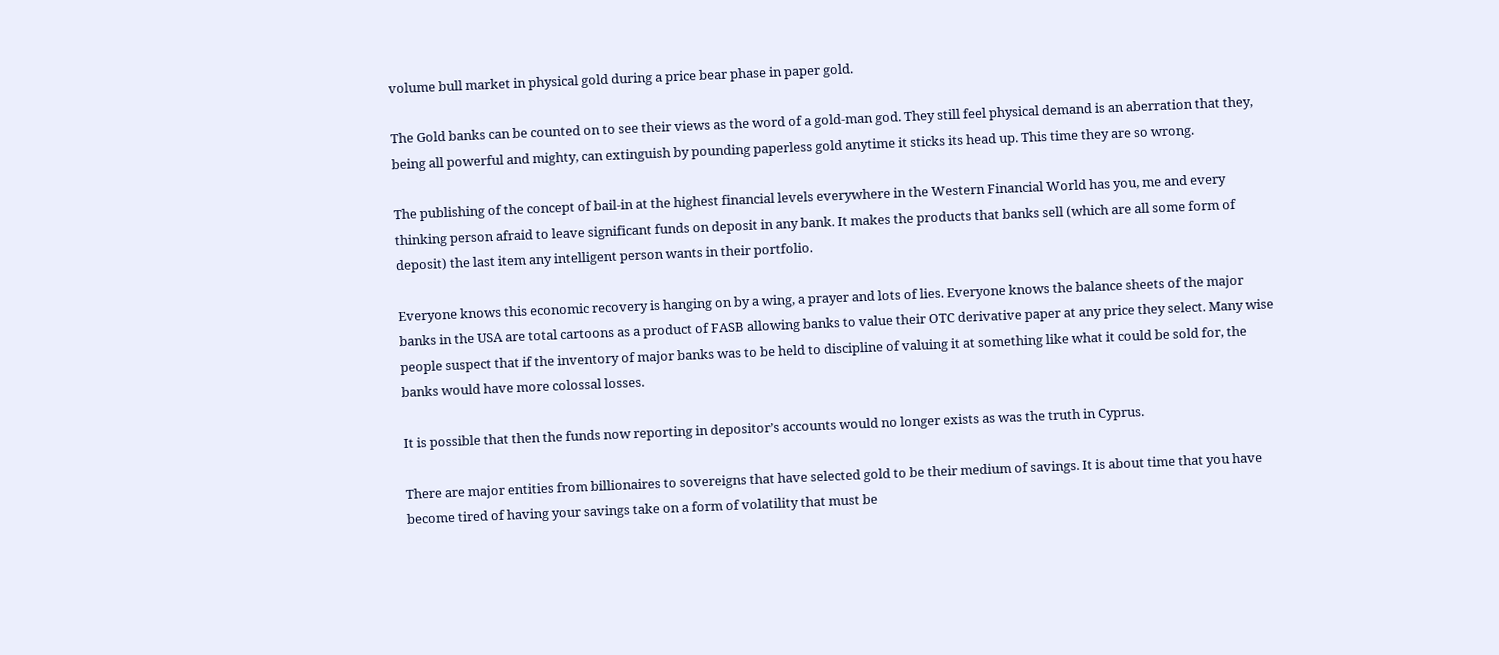volume bull market in physical gold during a price bear phase in paper gold.

The Gold banks can be counted on to see their views as the word of a gold-man god. They still feel physical demand is an aberration that they, being all powerful and mighty, can extinguish by pounding paperless gold anytime it sticks its head up. This time they are so wrong.

The publishing of the concept of bail-in at the highest financial levels everywhere in the Western Financial World has you, me and every thinking person afraid to leave significant funds on deposit in any bank. It makes the products that banks sell (which are all some form of deposit) the last item any intelligent person wants in their portfolio.

Everyone knows this economic recovery is hanging on by a wing, a prayer and lots of lies. Everyone knows the balance sheets of the major banks in the USA are total cartoons as a product of FASB allowing banks to value their OTC derivative paper at any price they select. Many wise people suspect that if the inventory of major banks was to be held to discipline of valuing it at something like what it could be sold for, the banks would have more colossal losses.

It is possible that then the funds now reporting in depositor’s accounts would no longer exists as was the truth in Cyprus.

There are major entities from billionaires to sovereigns that have selected gold to be their medium of savings. It is about time that you have become tired of having your savings take on a form of volatility that must be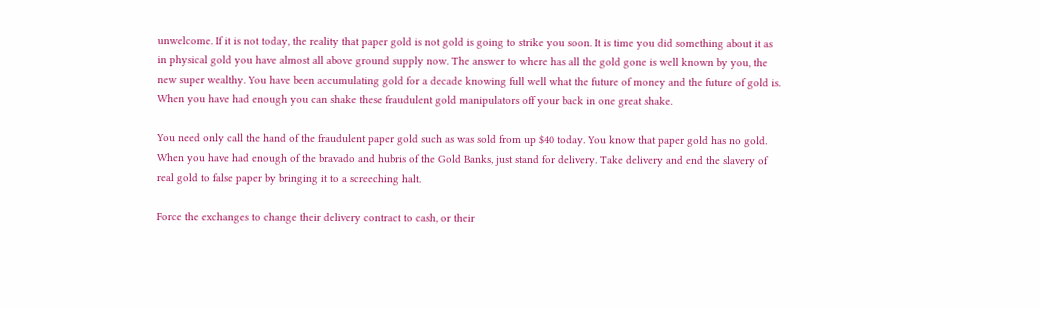unwelcome. If it is not today, the reality that paper gold is not gold is going to strike you soon. It is time you did something about it as in physical gold you have almost all above ground supply now. The answer to where has all the gold gone is well known by you, the new super wealthy. You have been accumulating gold for a decade knowing full well what the future of money and the future of gold is. When you have had enough you can shake these fraudulent gold manipulators off your back in one great shake.

You need only call the hand of the fraudulent paper gold such as was sold from up $40 today. You know that paper gold has no gold. When you have had enough of the bravado and hubris of the Gold Banks, just stand for delivery. Take delivery and end the slavery of real gold to false paper by bringing it to a screeching halt.

Force the exchanges to change their delivery contract to cash, or their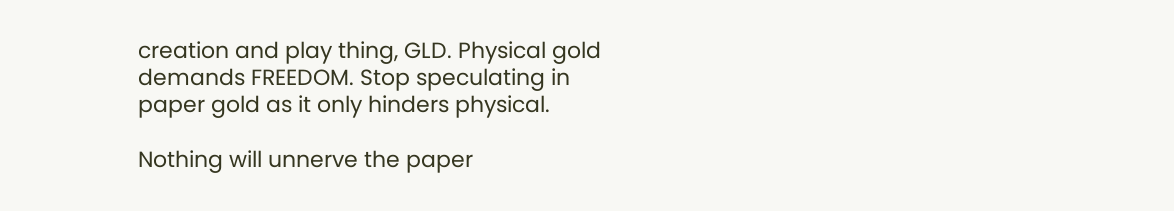creation and play thing, GLD. Physical gold demands FREEDOM. Stop speculating in paper gold as it only hinders physical.

Nothing will unnerve the paper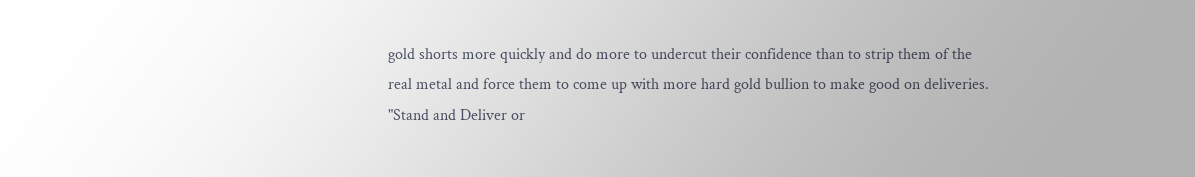gold shorts more quickly and do more to undercut their confidence than to strip them of the real metal and force them to come up with more hard gold bullion to make good on deliveries. "Stand and Deliver or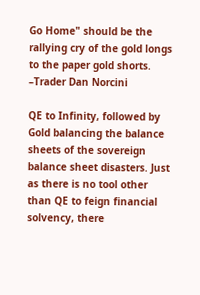Go Home" should be the rallying cry of the gold longs to the paper gold shorts.
–Trader Dan Norcini

QE to Infinity, followed by Gold balancing the balance sheets of the sovereign balance sheet disasters. Just as there is no tool other than QE to feign financial solvency, there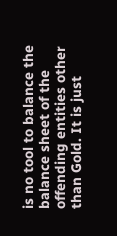is no tool to balance the balance sheet of the offending entities other than Gold. It is just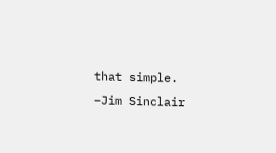that simple.
–Jim Sinclair